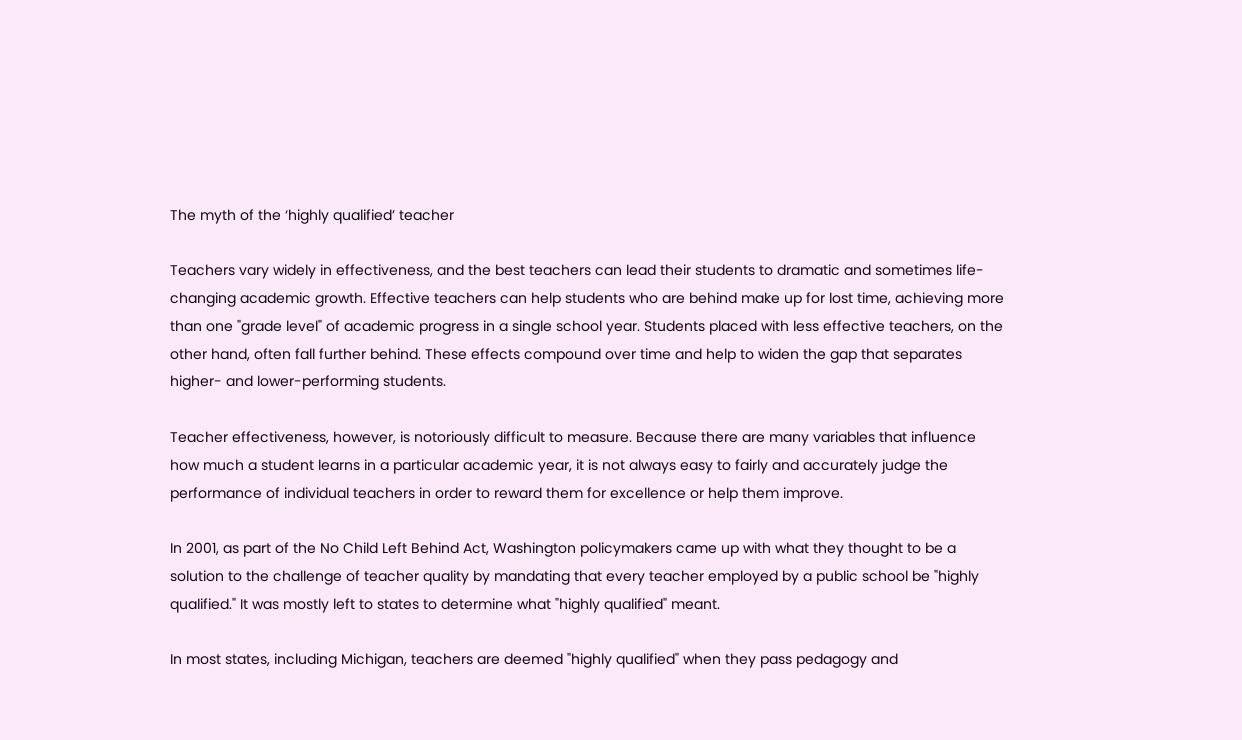The myth of the ‘highly qualified’ teacher

Teachers vary widely in effectiveness, and the best teachers can lead their students to dramatic and sometimes life-changing academic growth. Effective teachers can help students who are behind make up for lost time, achieving more than one "grade level" of academic progress in a single school year. Students placed with less effective teachers, on the other hand, often fall further behind. These effects compound over time and help to widen the gap that separates higher- and lower-performing students.

Teacher effectiveness, however, is notoriously difficult to measure. Because there are many variables that influence how much a student learns in a particular academic year, it is not always easy to fairly and accurately judge the performance of individual teachers in order to reward them for excellence or help them improve.

In 2001, as part of the No Child Left Behind Act, Washington policymakers came up with what they thought to be a solution to the challenge of teacher quality by mandating that every teacher employed by a public school be "highly qualified." It was mostly left to states to determine what "highly qualified" meant.

In most states, including Michigan, teachers are deemed "highly qualified" when they pass pedagogy and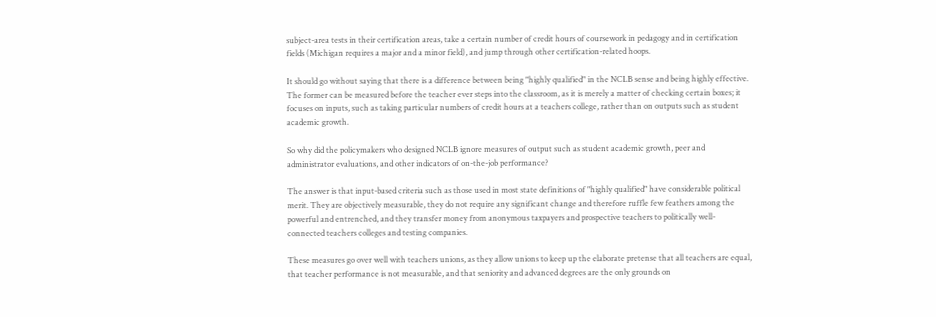subject-area tests in their certification areas, take a certain number of credit hours of coursework in pedagogy and in certification fields (Michigan requires a major and a minor field), and jump through other certification-related hoops.

It should go without saying that there is a difference between being "highly qualified" in the NCLB sense and being highly effective. The former can be measured before the teacher ever steps into the classroom, as it is merely a matter of checking certain boxes; it focuses on inputs, such as taking particular numbers of credit hours at a teachers college, rather than on outputs such as student academic growth.

So why did the policymakers who designed NCLB ignore measures of output such as student academic growth, peer and administrator evaluations, and other indicators of on-the-job performance?

The answer is that input-based criteria such as those used in most state definitions of "highly qualified" have considerable political merit. They are objectively measurable, they do not require any significant change and therefore ruffle few feathers among the powerful and entrenched, and they transfer money from anonymous taxpayers and prospective teachers to politically well-connected teachers colleges and testing companies.

These measures go over well with teachers unions, as they allow unions to keep up the elaborate pretense that all teachers are equal, that teacher performance is not measurable, and that seniority and advanced degrees are the only grounds on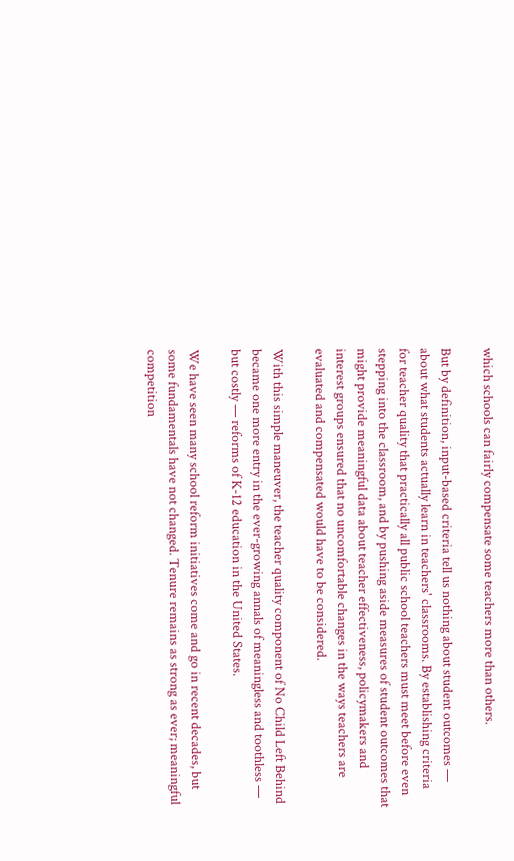which schools can fairly compensate some teachers more than others.

But by definition, input-based criteria tell us nothing about student outcomes — about what students actually learn in teachers' classrooms. By establishing criteria for teacher quality that practically all public school teachers must meet before even stepping into the classroom, and by pushing aside measures of student outcomes that might provide meaningful data about teacher effectiveness, policymakers and interest groups ensured that no uncomfortable changes in the ways teachers are evaluated and compensated would have to be considered.

With this simple maneuver, the teacher quality component of No Child Left Behind became one more entry in the ever-growing annals of meaningless and toothless — but costly — reforms of K-12 education in the United States.

We have seen many school reform initiatives come and go in recent decades, but some fundamentals have not changed. Tenure remains as strong as ever; meaningful competition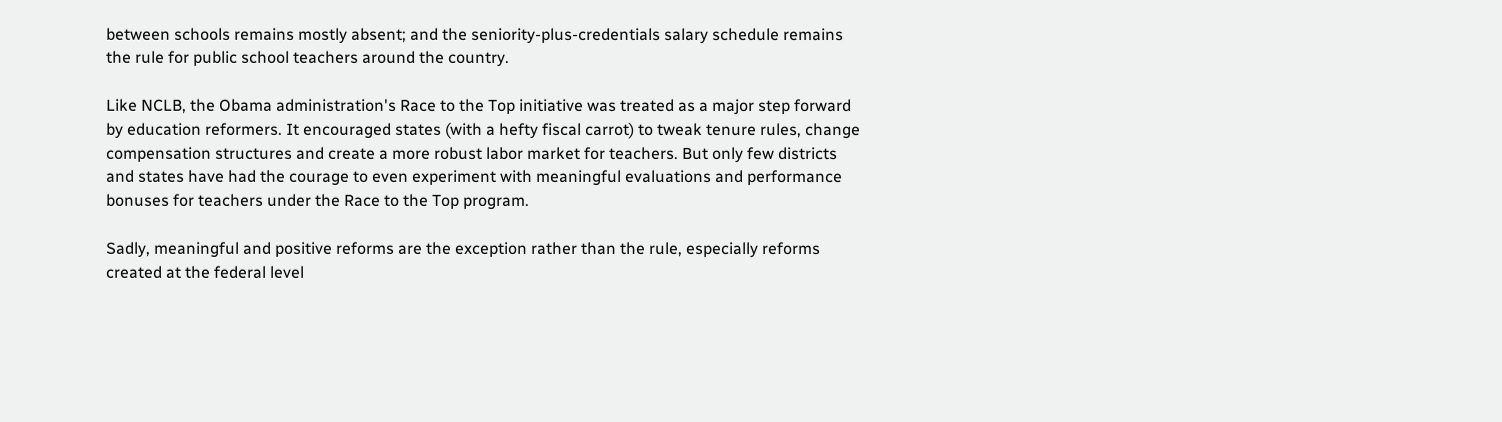between schools remains mostly absent; and the seniority-plus-credentials salary schedule remains the rule for public school teachers around the country.

Like NCLB, the Obama administration's Race to the Top initiative was treated as a major step forward by education reformers. It encouraged states (with a hefty fiscal carrot) to tweak tenure rules, change compensation structures and create a more robust labor market for teachers. But only few districts and states have had the courage to even experiment with meaningful evaluations and performance bonuses for teachers under the Race to the Top program.

Sadly, meaningful and positive reforms are the exception rather than the rule, especially reforms created at the federal level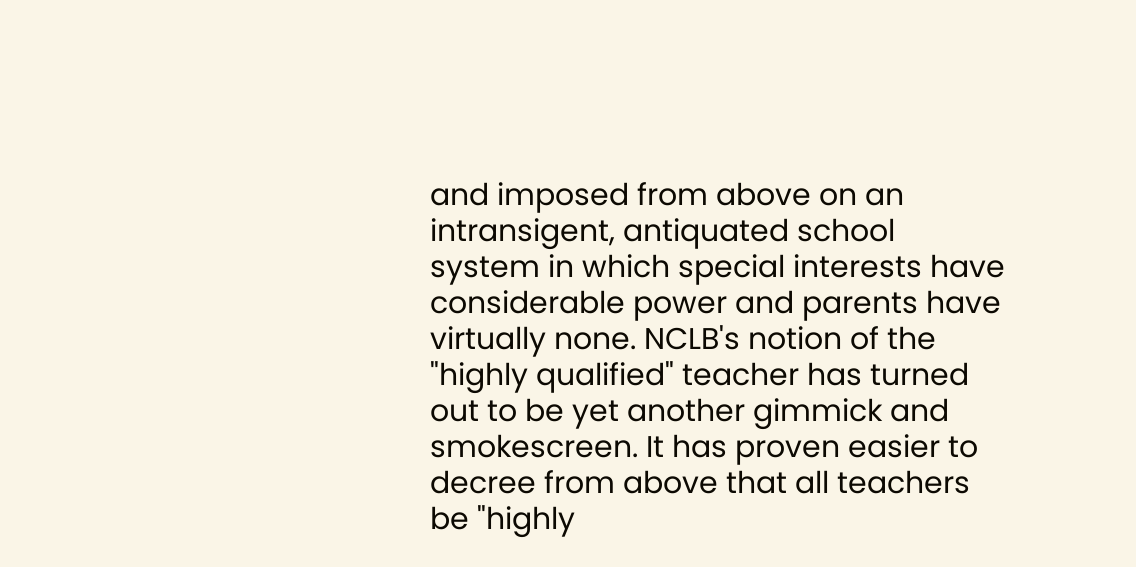and imposed from above on an intransigent, antiquated school system in which special interests have considerable power and parents have virtually none. NCLB's notion of the "highly qualified" teacher has turned out to be yet another gimmick and smokescreen. It has proven easier to decree from above that all teachers be "highly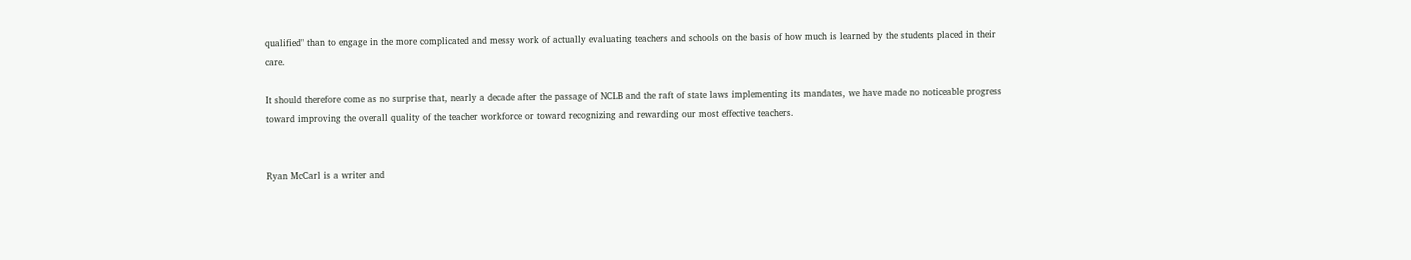qualified" than to engage in the more complicated and messy work of actually evaluating teachers and schools on the basis of how much is learned by the students placed in their care.

It should therefore come as no surprise that, nearly a decade after the passage of NCLB and the raft of state laws implementing its mandates, we have made no noticeable progress toward improving the overall quality of the teacher workforce or toward recognizing and rewarding our most effective teachers.


Ryan McCarl is a writer and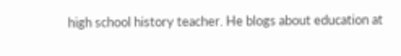high school history teacher. He blogs about education at